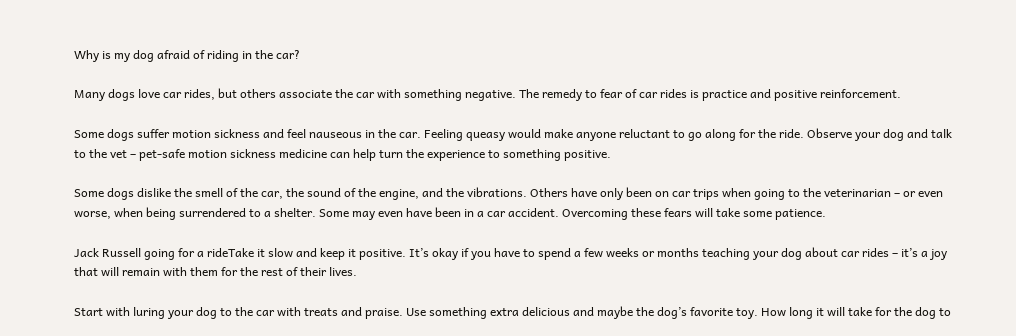Why is my dog afraid of riding in the car?

Many dogs love car rides, but others associate the car with something negative. The remedy to fear of car rides is practice and positive reinforcement.

Some dogs suffer motion sickness and feel nauseous in the car. Feeling queasy would make anyone reluctant to go along for the ride. Observe your dog and talk to the vet – pet-safe motion sickness medicine can help turn the experience to something positive.

Some dogs dislike the smell of the car, the sound of the engine, and the vibrations. Others have only been on car trips when going to the veterinarian – or even worse, when being surrendered to a shelter. Some may even have been in a car accident. Overcoming these fears will take some patience.

Jack Russell going for a rideTake it slow and keep it positive. It’s okay if you have to spend a few weeks or months teaching your dog about car rides – it’s a joy that will remain with them for the rest of their lives.

Start with luring your dog to the car with treats and praise. Use something extra delicious and maybe the dog’s favorite toy. How long it will take for the dog to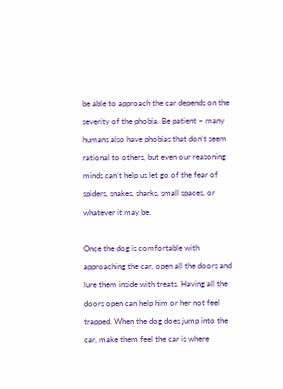be able to approach the car depends on the severity of the phobia. Be patient – many humans also have phobias that don’t seem rational to others, but even our reasoning minds can’t help us let go of the fear of spiders, snakes, sharks, small spaces, or whatever it may be.

Once the dog is comfortable with approaching the car, open all the doors and lure them inside with treats. Having all the doors open can help him or her not feel trapped. When the dog does jump into the car, make them feel the car is where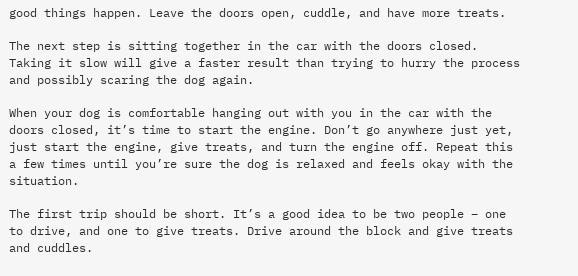good things happen. Leave the doors open, cuddle, and have more treats.

The next step is sitting together in the car with the doors closed. Taking it slow will give a faster result than trying to hurry the process and possibly scaring the dog again.

When your dog is comfortable hanging out with you in the car with the doors closed, it’s time to start the engine. Don’t go anywhere just yet, just start the engine, give treats, and turn the engine off. Repeat this a few times until you’re sure the dog is relaxed and feels okay with the situation.

The first trip should be short. It’s a good idea to be two people – one to drive, and one to give treats. Drive around the block and give treats and cuddles.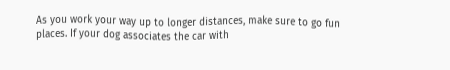As you work your way up to longer distances, make sure to go fun places. If your dog associates the car with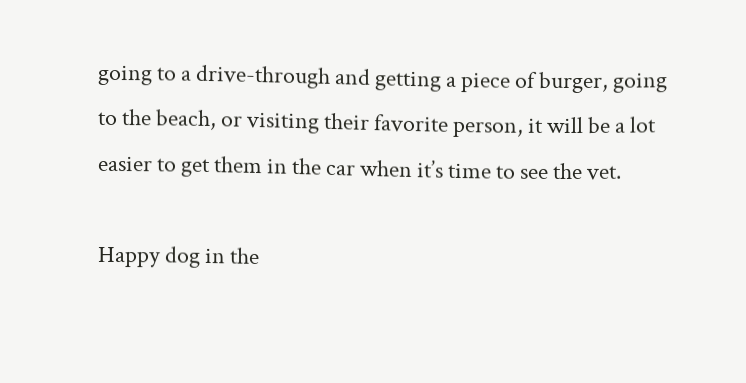going to a drive-through and getting a piece of burger, going to the beach, or visiting their favorite person, it will be a lot easier to get them in the car when it’s time to see the vet.

Happy dog in the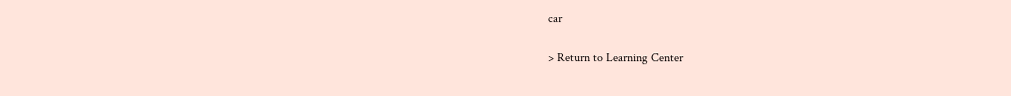car


> Return to Learning Center